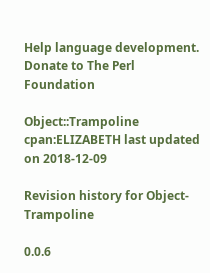Help language development. Donate to The Perl Foundation

Object::Trampoline cpan:ELIZABETH last updated on 2018-12-09

Revision history for Object-Trampoline

0.0.6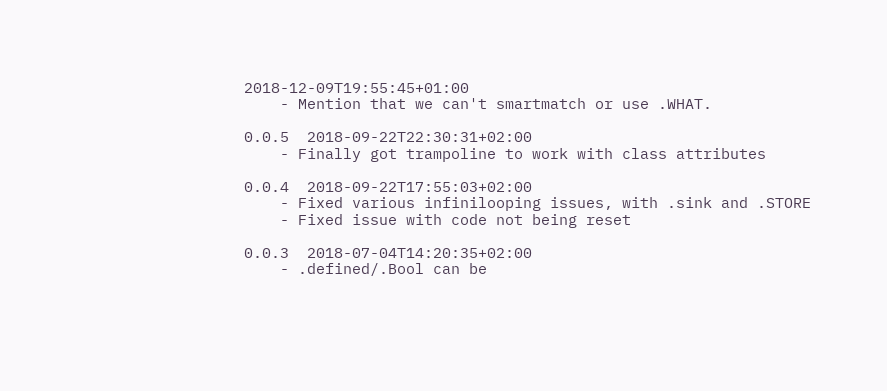2018-12-09T19:55:45+01:00
    - Mention that we can't smartmatch or use .WHAT.

0.0.5  2018-09-22T22:30:31+02:00
    - Finally got trampoline to work with class attributes

0.0.4  2018-09-22T17:55:03+02:00
    - Fixed various infinilooping issues, with .sink and .STORE
    - Fixed issue with code not being reset

0.0.3  2018-07-04T14:20:35+02:00
    - .defined/.Bool can be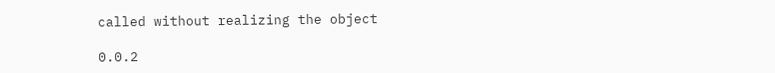called without realizing the object

0.0.2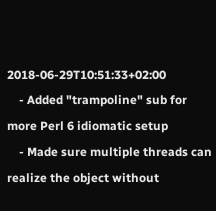2018-06-29T10:51:33+02:00
    - Added "trampoline" sub for more Perl 6 idiomatic setup
    - Made sure multiple threads can realize the object without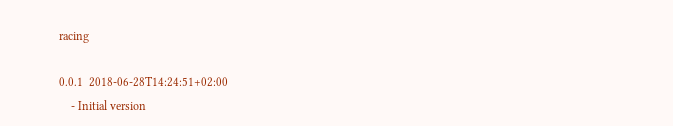racing

0.0.1  2018-06-28T14:24:51+02:00
    - Initial version